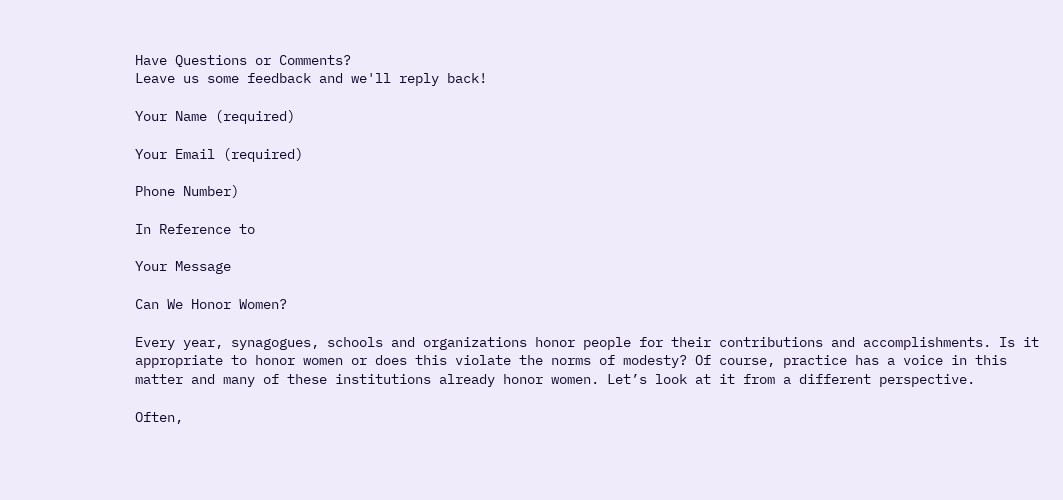Have Questions or Comments?
Leave us some feedback and we'll reply back!

Your Name (required)

Your Email (required)

Phone Number)

In Reference to

Your Message

Can We Honor Women?

Every year, synagogues, schools and organizations honor people for their contributions and accomplishments. Is it appropriate to honor women or does this violate the norms of modesty? Of course, practice has a voice in this matter and many of these institutions already honor women. Let’s look at it from a different perspective.

Often,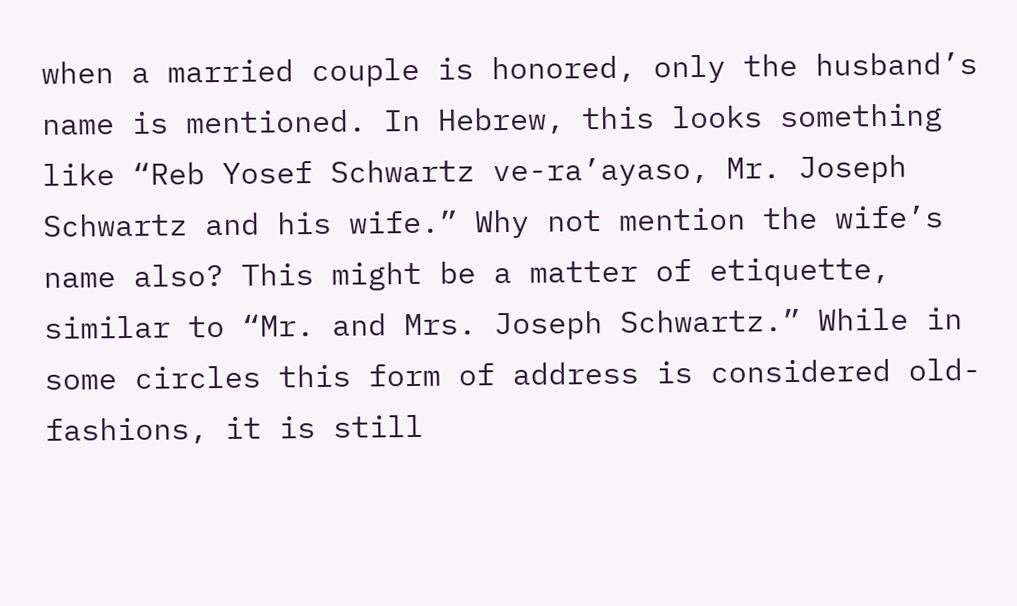when a married couple is honored, only the husband’s name is mentioned. In Hebrew, this looks something like “Reb Yosef Schwartz ve-ra’ayaso, Mr. Joseph Schwartz and his wife.” Why not mention the wife’s name also? This might be a matter of etiquette, similar to “Mr. and Mrs. Joseph Schwartz.” While in some circles this form of address is considered old-fashions, it is still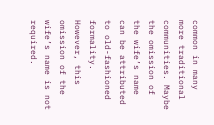common in many more traditional communities. Maybe the omission of the wife’s name can be attributed to old-fashioned formality. However, this omission of the wife’s name is not required.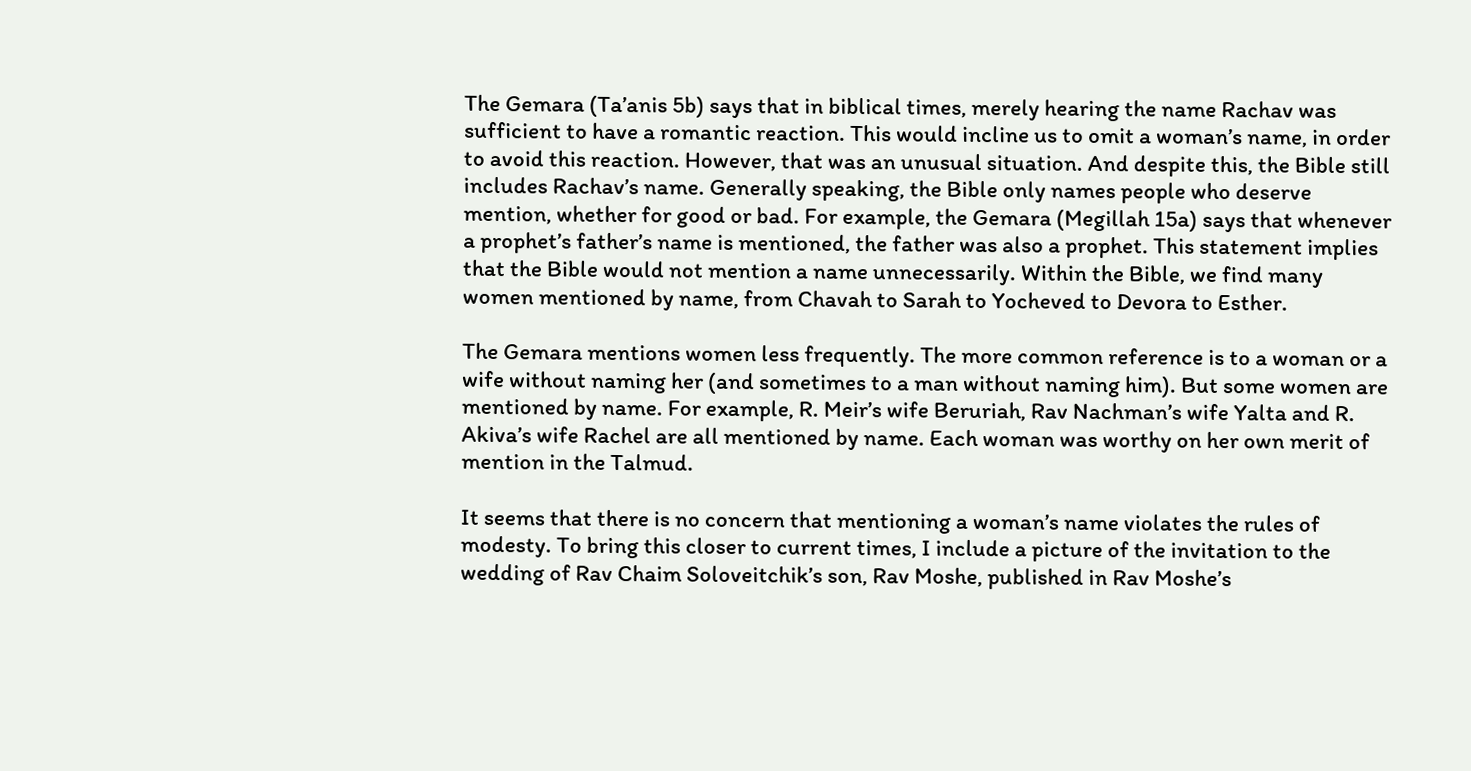The Gemara (Ta’anis 5b) says that in biblical times, merely hearing the name Rachav was sufficient to have a romantic reaction. This would incline us to omit a woman’s name, in order to avoid this reaction. However, that was an unusual situation. And despite this, the Bible still includes Rachav’s name. Generally speaking, the Bible only names people who deserve mention, whether for good or bad. For example, the Gemara (Megillah 15a) says that whenever a prophet’s father’s name is mentioned, the father was also a prophet. This statement implies that the Bible would not mention a name unnecessarily. Within the Bible, we find many women mentioned by name, from Chavah to Sarah to Yocheved to Devora to Esther.

The Gemara mentions women less frequently. The more common reference is to a woman or a wife without naming her (and sometimes to a man without naming him). But some women are mentioned by name. For example, R. Meir’s wife Beruriah, Rav Nachman’s wife Yalta and R. Akiva’s wife Rachel are all mentioned by name. Each woman was worthy on her own merit of mention in the Talmud.

It seems that there is no concern that mentioning a woman’s name violates the rules of modesty. To bring this closer to current times, I include a picture of the invitation to the wedding of Rav Chaim Soloveitchik’s son, Rav Moshe, published in Rav Moshe’s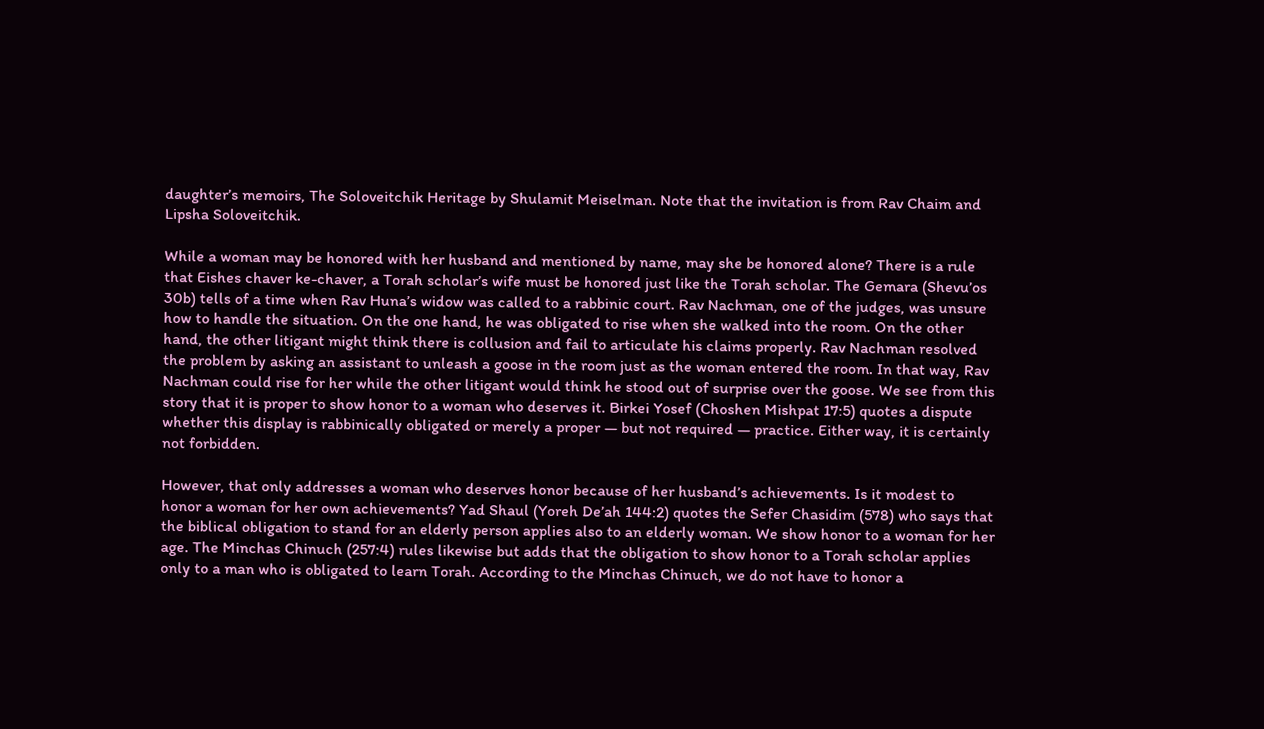daughter’s memoirs, The Soloveitchik Heritage by Shulamit Meiselman. Note that the invitation is from Rav Chaim and Lipsha Soloveitchik.

While a woman may be honored with her husband and mentioned by name, may she be honored alone? There is a rule that Eishes chaver ke-chaver, a Torah scholar’s wife must be honored just like the Torah scholar. The Gemara (Shevu’os 30b) tells of a time when Rav Huna’s widow was called to a rabbinic court. Rav Nachman, one of the judges, was unsure how to handle the situation. On the one hand, he was obligated to rise when she walked into the room. On the other hand, the other litigant might think there is collusion and fail to articulate his claims properly. Rav Nachman resolved the problem by asking an assistant to unleash a goose in the room just as the woman entered the room. In that way, Rav Nachman could rise for her while the other litigant would think he stood out of surprise over the goose. We see from this story that it is proper to show honor to a woman who deserves it. Birkei Yosef (Choshen Mishpat 17:5) quotes a dispute whether this display is rabbinically obligated or merely a proper — but not required — practice. Either way, it is certainly not forbidden.

However, that only addresses a woman who deserves honor because of her husband’s achievements. Is it modest to honor a woman for her own achievements? Yad Shaul (Yoreh De’ah 144:2) quotes the Sefer Chasidim (578) who says that the biblical obligation to stand for an elderly person applies also to an elderly woman. We show honor to a woman for her age. The Minchas Chinuch (257:4) rules likewise but adds that the obligation to show honor to a Torah scholar applies only to a man who is obligated to learn Torah. According to the Minchas Chinuch, we do not have to honor a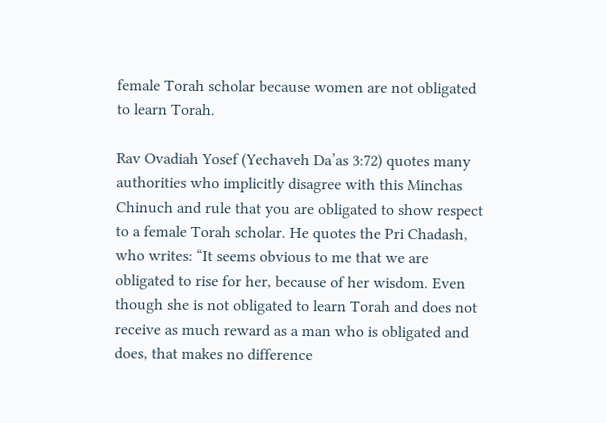female Torah scholar because women are not obligated to learn Torah.

Rav Ovadiah Yosef (Yechaveh Da’as 3:72) quotes many authorities who implicitly disagree with this Minchas Chinuch and rule that you are obligated to show respect to a female Torah scholar. He quotes the Pri Chadash, who writes: “It seems obvious to me that we are obligated to rise for her, because of her wisdom. Even though she is not obligated to learn Torah and does not receive as much reward as a man who is obligated and does, that makes no difference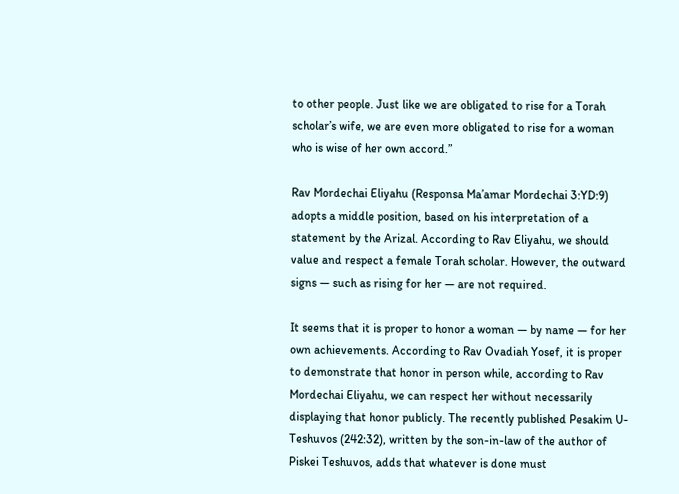to other people. Just like we are obligated to rise for a Torah scholar’s wife, we are even more obligated to rise for a woman who is wise of her own accord.”

Rav Mordechai Eliyahu (Responsa Ma’amar Mordechai 3:YD:9) adopts a middle position, based on his interpretation of a statement by the Arizal. According to Rav Eliyahu, we should value and respect a female Torah scholar. However, the outward signs — such as rising for her — are not required.

It seems that it is proper to honor a woman — by name — for her own achievements. According to Rav Ovadiah Yosef, it is proper to demonstrate that honor in person while, according to Rav Mordechai Eliyahu, we can respect her without necessarily displaying that honor publicly. The recently published Pesakim U-Teshuvos (242:32), written by the son-in-law of the author of Piskei Teshuvos, adds that whatever is done must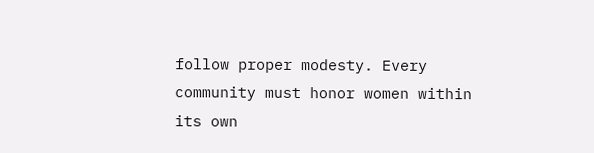follow proper modesty. Every community must honor women within its own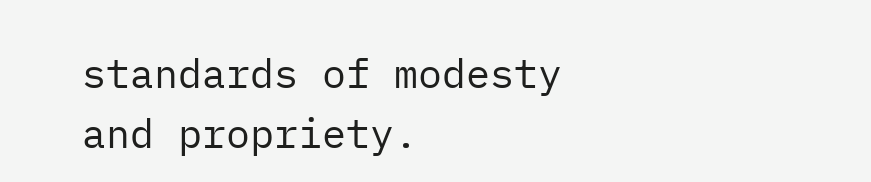standards of modesty and propriety.